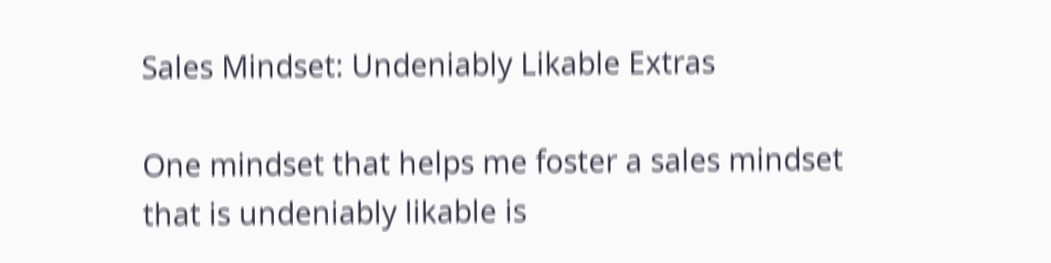Sales Mindset: Undeniably Likable Extras

One mindset that helps me foster a sales mindset that is undeniably likable is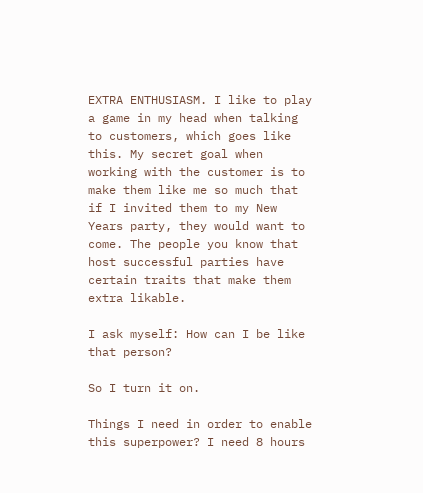EXTRA ENTHUSIASM. I like to play a game in my head when talking to customers, which goes like this. My secret goal when working with the customer is to make them like me so much that if I invited them to my New Years party, they would want to come. The people you know that host successful parties have certain traits that make them extra likable.

I ask myself: How can I be like that person?

So I turn it on.

Things I need in order to enable this superpower? I need 8 hours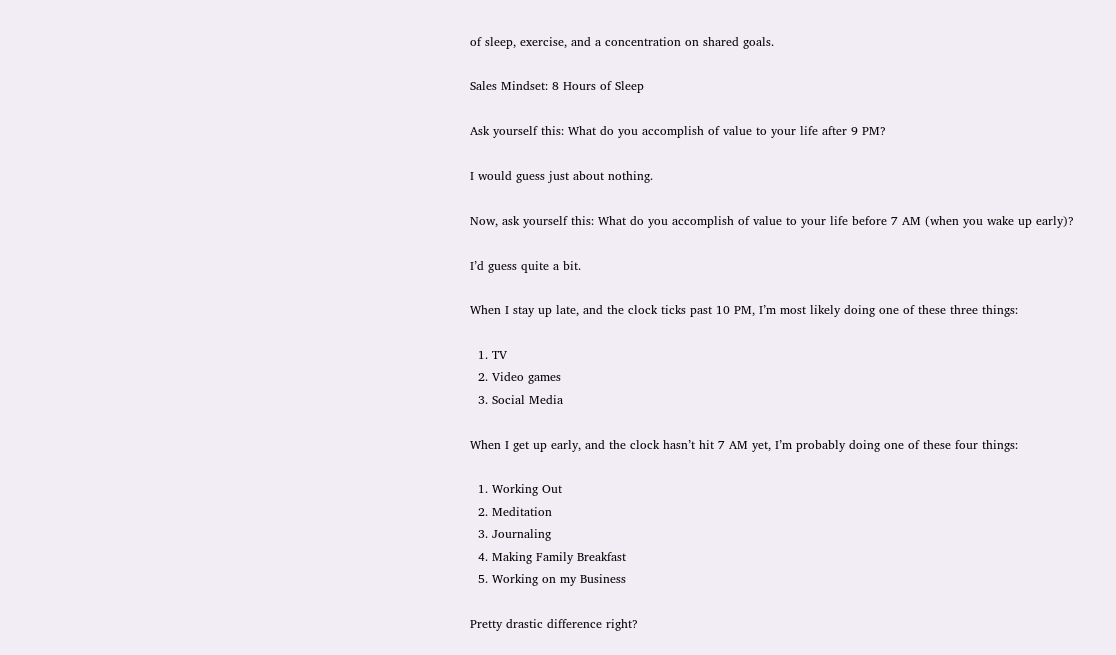of sleep, exercise, and a concentration on shared goals.

Sales Mindset: 8 Hours of Sleep

Ask yourself this: What do you accomplish of value to your life after 9 PM?

I would guess just about nothing.

Now, ask yourself this: What do you accomplish of value to your life before 7 AM (when you wake up early)?

I’d guess quite a bit.

When I stay up late, and the clock ticks past 10 PM, I’m most likely doing one of these three things:

  1. TV
  2. Video games
  3. Social Media

When I get up early, and the clock hasn’t hit 7 AM yet, I’m probably doing one of these four things:

  1. Working Out
  2. Meditation
  3. Journaling
  4. Making Family Breakfast
  5. Working on my Business

Pretty drastic difference right?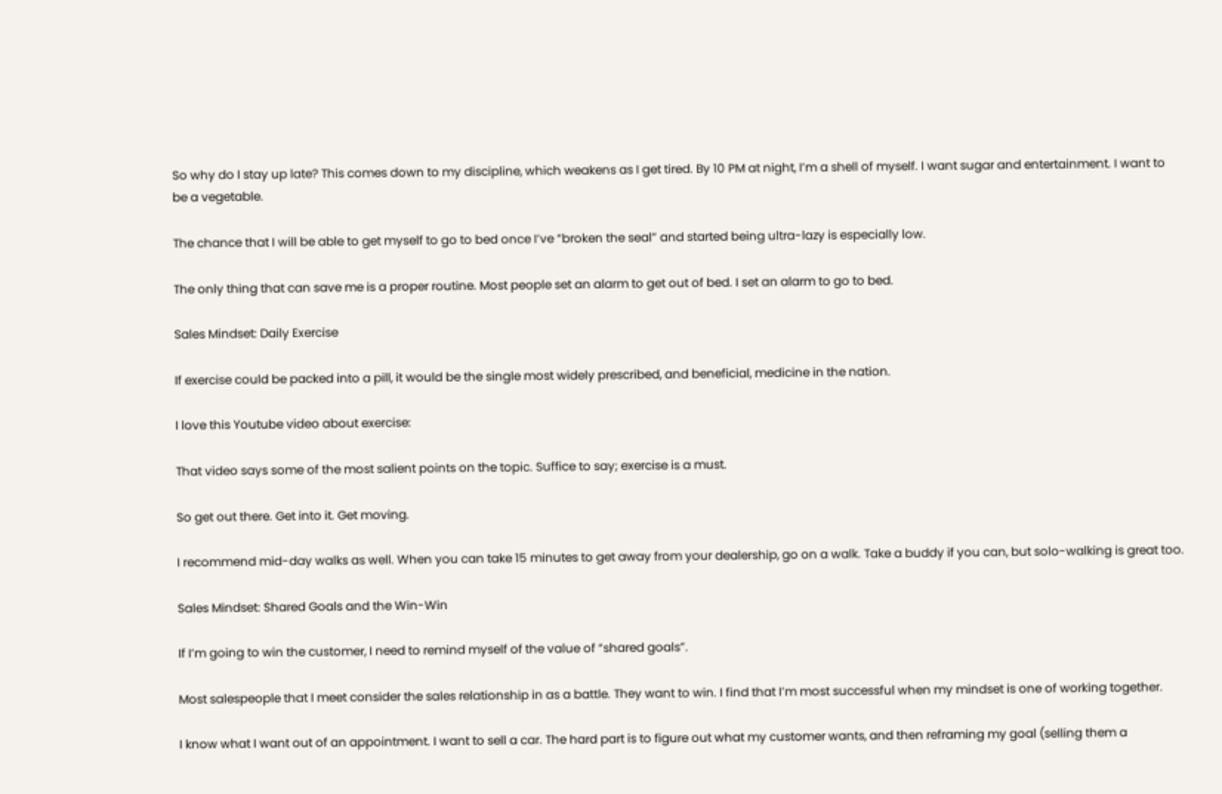So why do I stay up late? This comes down to my discipline, which weakens as I get tired. By 10 PM at night, I’m a shell of myself. I want sugar and entertainment. I want to be a vegetable.

The chance that I will be able to get myself to go to bed once I’ve “broken the seal” and started being ultra-lazy is especially low.

The only thing that can save me is a proper routine. Most people set an alarm to get out of bed. I set an alarm to go to bed.

Sales Mindset: Daily Exercise

If exercise could be packed into a pill, it would be the single most widely prescribed, and beneficial, medicine in the nation.

I love this Youtube video about exercise:

That video says some of the most salient points on the topic. Suffice to say; exercise is a must.

So get out there. Get into it. Get moving.

I recommend mid-day walks as well. When you can take 15 minutes to get away from your dealership, go on a walk. Take a buddy if you can, but solo-walking is great too.

Sales Mindset: Shared Goals and the Win-Win

If I’m going to win the customer, I need to remind myself of the value of “shared goals”.

Most salespeople that I meet consider the sales relationship in as a battle. They want to win. I find that I’m most successful when my mindset is one of working together.

I know what I want out of an appointment. I want to sell a car. The hard part is to figure out what my customer wants, and then reframing my goal (selling them a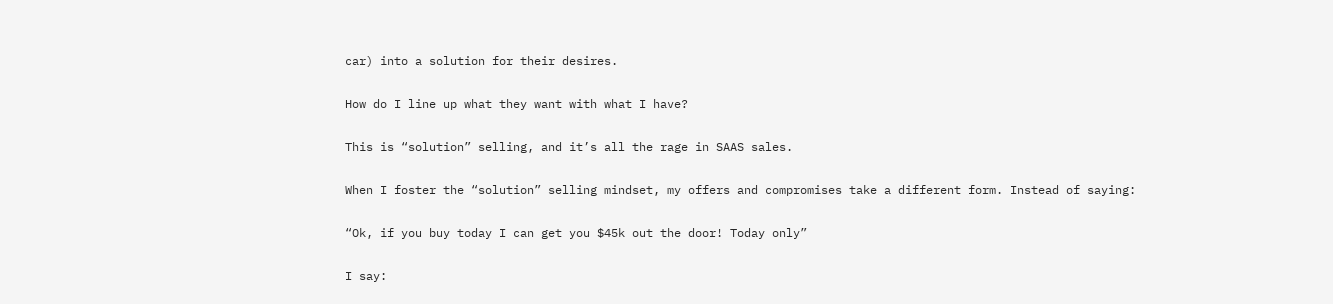car) into a solution for their desires.

How do I line up what they want with what I have?

This is “solution” selling, and it’s all the rage in SAAS sales.

When I foster the “solution” selling mindset, my offers and compromises take a different form. Instead of saying:

“Ok, if you buy today I can get you $45k out the door! Today only”

I say: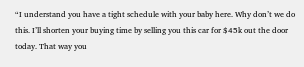“I understand you have a tight schedule with your baby here. Why don’t we do this. I’ll shorten your buying time by selling you this car for $45k out the door today. That way you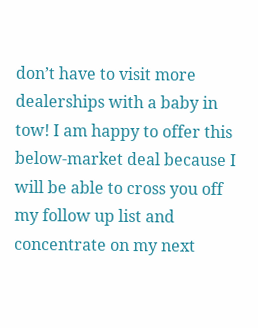don’t have to visit more dealerships with a baby in tow! I am happy to offer this below-market deal because I will be able to cross you off my follow up list and concentrate on my next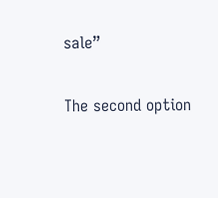sale”

The second option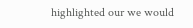highlighted our we would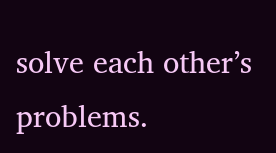solve each other’s problems.